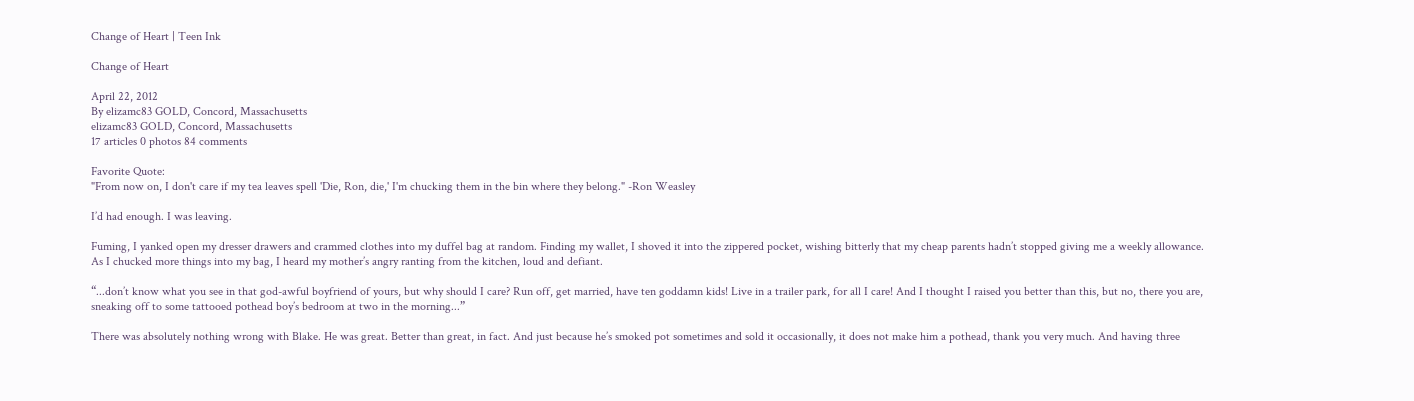Change of Heart | Teen Ink

Change of Heart

April 22, 2012
By elizamc83 GOLD, Concord, Massachusetts
elizamc83 GOLD, Concord, Massachusetts
17 articles 0 photos 84 comments

Favorite Quote:
"From now on, I don't care if my tea leaves spell 'Die, Ron, die,' I'm chucking them in the bin where they belong." -Ron Weasley

I’d had enough. I was leaving.

Fuming, I yanked open my dresser drawers and crammed clothes into my duffel bag at random. Finding my wallet, I shoved it into the zippered pocket, wishing bitterly that my cheap parents hadn’t stopped giving me a weekly allowance. As I chucked more things into my bag, I heard my mother’s angry ranting from the kitchen, loud and defiant.

“...don’t know what you see in that god-awful boyfriend of yours, but why should I care? Run off, get married, have ten goddamn kids! Live in a trailer park, for all I care! And I thought I raised you better than this, but no, there you are, sneaking off to some tattooed pothead boy’s bedroom at two in the morning...”

There was absolutely nothing wrong with Blake. He was great. Better than great, in fact. And just because he’s smoked pot sometimes and sold it occasionally, it does not make him a pothead, thank you very much. And having three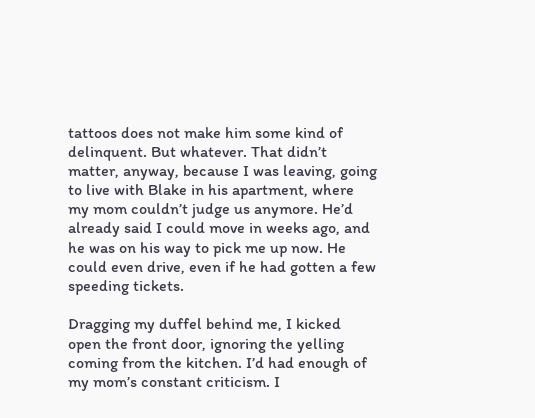tattoos does not make him some kind of delinquent. But whatever. That didn’t matter, anyway, because I was leaving, going to live with Blake in his apartment, where my mom couldn’t judge us anymore. He’d already said I could move in weeks ago, and he was on his way to pick me up now. He could even drive, even if he had gotten a few speeding tickets.

Dragging my duffel behind me, I kicked open the front door, ignoring the yelling coming from the kitchen. I’d had enough of my mom’s constant criticism. I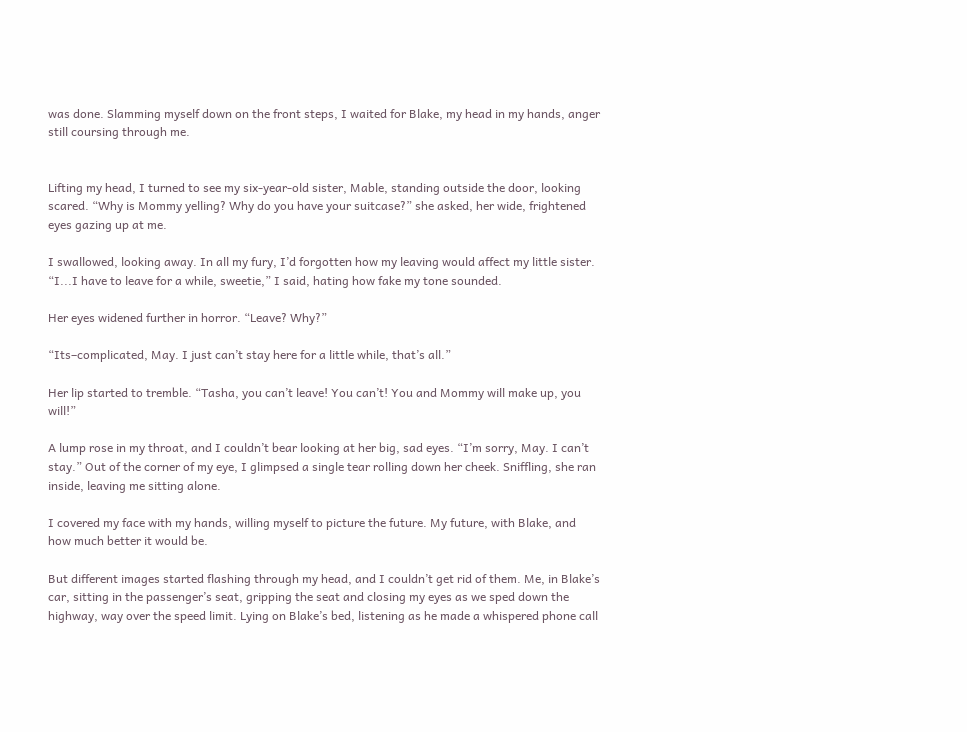was done. Slamming myself down on the front steps, I waited for Blake, my head in my hands, anger still coursing through me.


Lifting my head, I turned to see my six-year-old sister, Mable, standing outside the door, looking scared. “Why is Mommy yelling? Why do you have your suitcase?” she asked, her wide, frightened eyes gazing up at me.

I swallowed, looking away. In all my fury, I’d forgotten how my leaving would affect my little sister. “I...I have to leave for a while, sweetie,” I said, hating how fake my tone sounded.

Her eyes widened further in horror. “Leave? Why?”

“Its–complicated, May. I just can’t stay here for a little while, that’s all.”

Her lip started to tremble. “Tasha, you can’t leave! You can’t! You and Mommy will make up, you will!”

A lump rose in my throat, and I couldn’t bear looking at her big, sad eyes. “I’m sorry, May. I can’t stay.” Out of the corner of my eye, I glimpsed a single tear rolling down her cheek. Sniffling, she ran inside, leaving me sitting alone.

I covered my face with my hands, willing myself to picture the future. My future, with Blake, and how much better it would be.

But different images started flashing through my head, and I couldn’t get rid of them. Me, in Blake’s car, sitting in the passenger’s seat, gripping the seat and closing my eyes as we sped down the highway, way over the speed limit. Lying on Blake’s bed, listening as he made a whispered phone call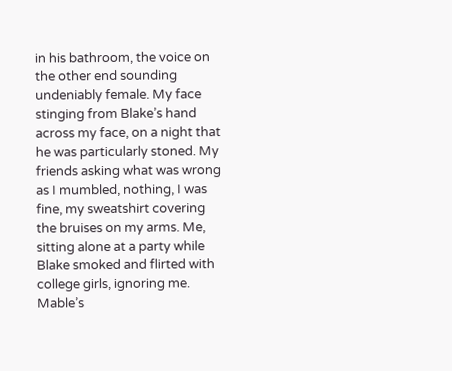in his bathroom, the voice on the other end sounding undeniably female. My face stinging from Blake’s hand across my face, on a night that he was particularly stoned. My friends asking what was wrong as I mumbled, nothing, I was fine, my sweatshirt covering the bruises on my arms. Me, sitting alone at a party while Blake smoked and flirted with college girls, ignoring me. Mable’s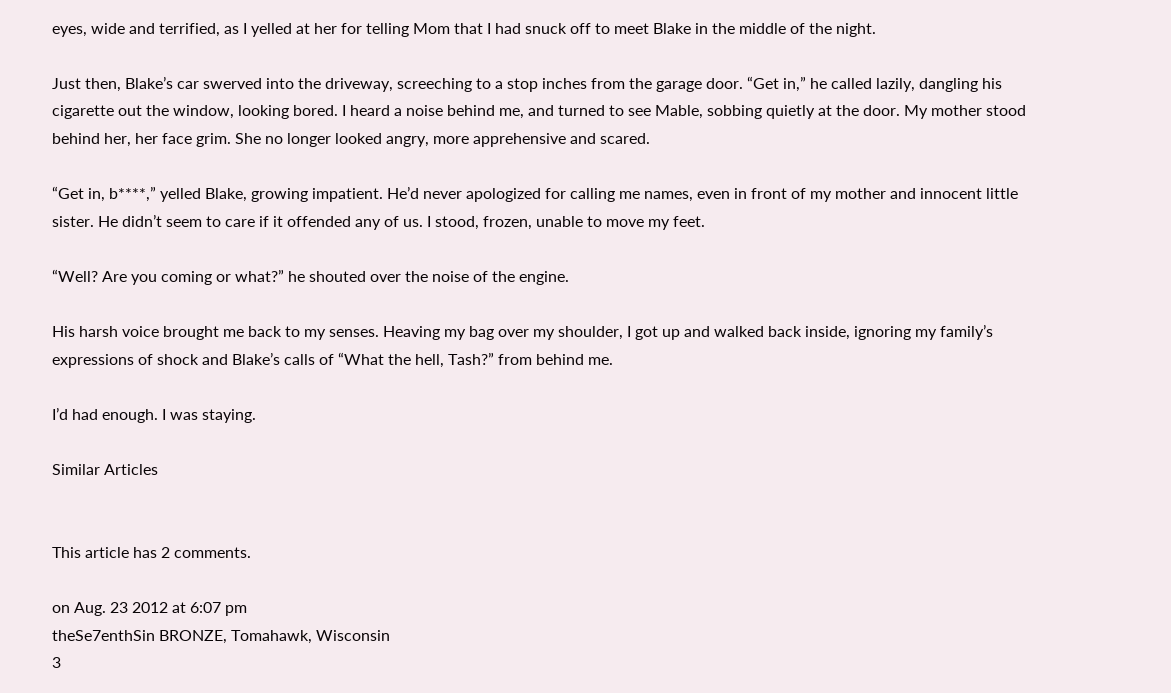eyes, wide and terrified, as I yelled at her for telling Mom that I had snuck off to meet Blake in the middle of the night.

Just then, Blake’s car swerved into the driveway, screeching to a stop inches from the garage door. “Get in,” he called lazily, dangling his cigarette out the window, looking bored. I heard a noise behind me, and turned to see Mable, sobbing quietly at the door. My mother stood behind her, her face grim. She no longer looked angry, more apprehensive and scared.

“Get in, b****,” yelled Blake, growing impatient. He’d never apologized for calling me names, even in front of my mother and innocent little sister. He didn’t seem to care if it offended any of us. I stood, frozen, unable to move my feet.

“Well? Are you coming or what?” he shouted over the noise of the engine.

His harsh voice brought me back to my senses. Heaving my bag over my shoulder, I got up and walked back inside, ignoring my family’s expressions of shock and Blake’s calls of “What the hell, Tash?” from behind me.

I’d had enough. I was staying.

Similar Articles


This article has 2 comments.

on Aug. 23 2012 at 6:07 pm
theSe7enthSin BRONZE, Tomahawk, Wisconsin
3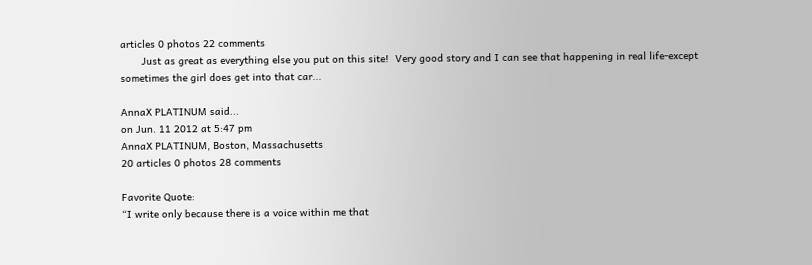articles 0 photos 22 comments
       Just as great as everything else you put on this site!  Very good story and I can see that happening in real life-except sometimes the girl does get into that car...

AnnaX PLATINUM said...
on Jun. 11 2012 at 5:47 pm
AnnaX PLATINUM, Boston, Massachusetts
20 articles 0 photos 28 comments

Favorite Quote:
“I write only because there is a voice within me that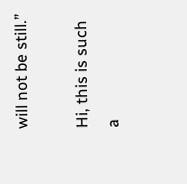will not be still.”

Hi, this is such a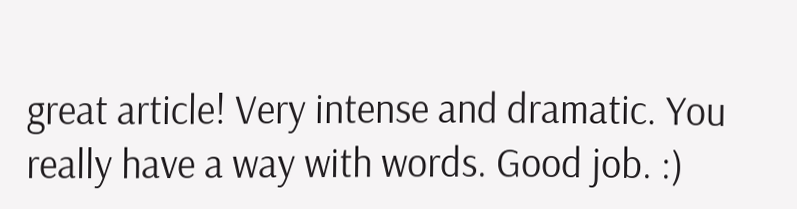great article! Very intense and dramatic. You really have a way with words. Good job. :)